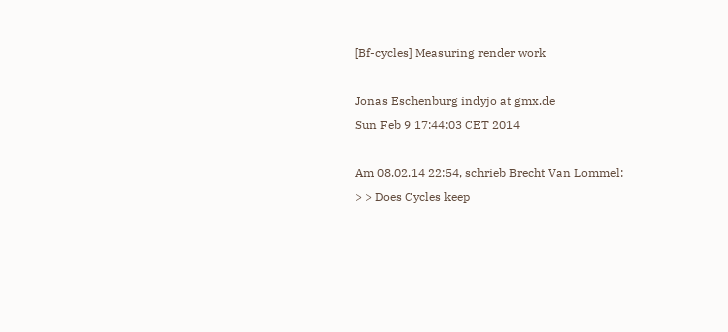[Bf-cycles] Measuring render work

Jonas Eschenburg indyjo at gmx.de
Sun Feb 9 17:44:03 CET 2014

Am 08.02.14 22:54, schrieb Brecht Van Lommel:
> > Does Cycles keep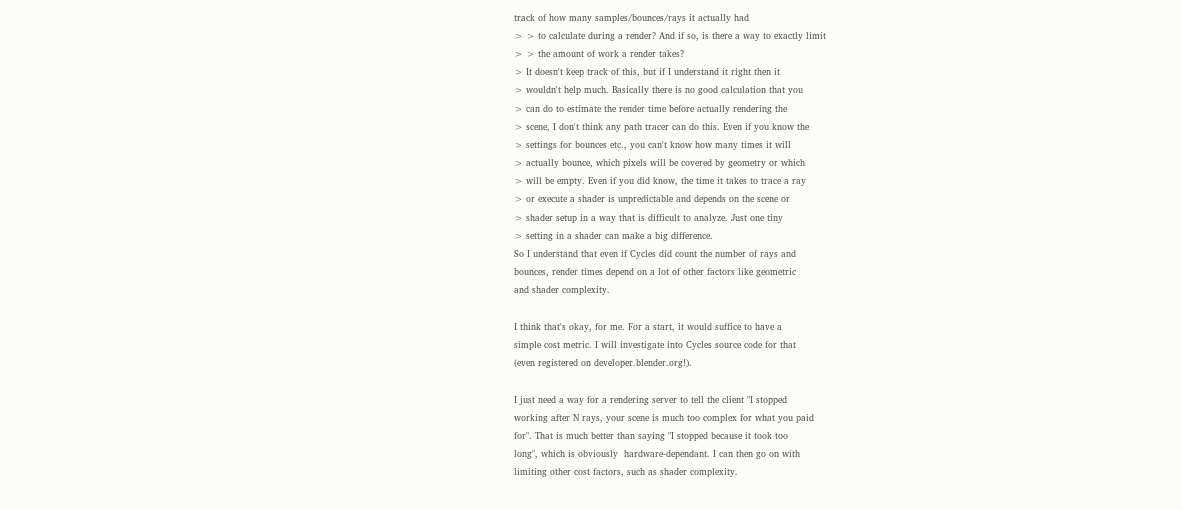track of how many samples/bounces/rays it actually had
> > to calculate during a render? And if so, is there a way to exactly limit
> > the amount of work a render takes?
> It doesn't keep track of this, but if I understand it right then it
> wouldn't help much. Basically there is no good calculation that you
> can do to estimate the render time before actually rendering the
> scene, I don't think any path tracer can do this. Even if you know the
> settings for bounces etc., you can't know how many times it will
> actually bounce, which pixels will be covered by geometry or which
> will be empty. Even if you did know, the time it takes to trace a ray
> or execute a shader is unpredictable and depends on the scene or
> shader setup in a way that is difficult to analyze. Just one tiny
> setting in a shader can make a big difference.
So I understand that even if Cycles did count the number of rays and
bounces, render times depend on a lot of other factors like geometric
and shader complexity.

I think that's okay, for me. For a start, it would suffice to have a
simple cost metric. I will investigate into Cycles source code for that
(even registered on developer.blender.org!).

I just need a way for a rendering server to tell the client "I stopped
working after N rays, your scene is much too complex for what you paid
for". That is much better than saying "I stopped because it took too
long", which is obviously  hardware-dependant. I can then go on with
limiting other cost factors, such as shader complexity.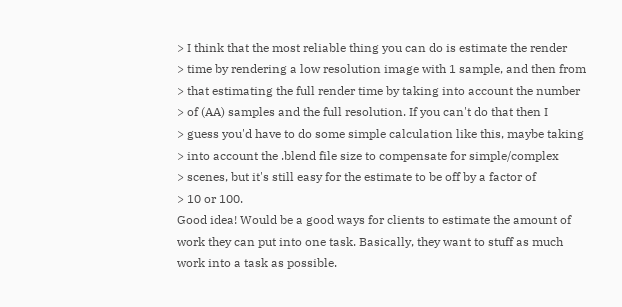> I think that the most reliable thing you can do is estimate the render
> time by rendering a low resolution image with 1 sample, and then from
> that estimating the full render time by taking into account the number
> of (AA) samples and the full resolution. If you can't do that then I
> guess you'd have to do some simple calculation like this, maybe taking
> into account the .blend file size to compensate for simple/complex
> scenes, but it's still easy for the estimate to be off by a factor of
> 10 or 100.
Good idea! Would be a good ways for clients to estimate the amount of
work they can put into one task. Basically, they want to stuff as much
work into a task as possible.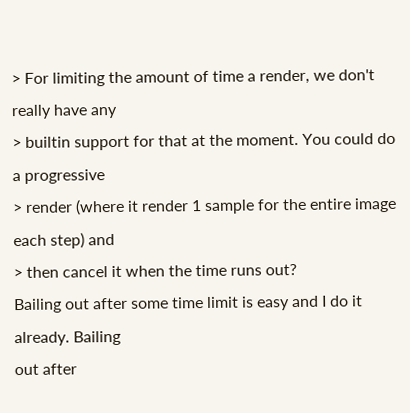> For limiting the amount of time a render, we don't really have any
> builtin support for that at the moment. You could do a progressive
> render (where it render 1 sample for the entire image each step) and
> then cancel it when the time runs out?
Bailing out after some time limit is easy and I do it already. Bailing
out after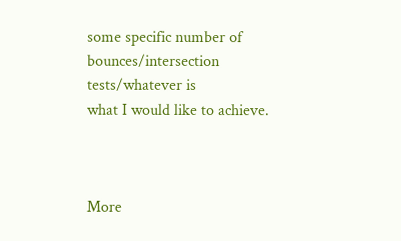some specific number of bounces/intersection tests/whatever is
what I would like to achieve.



More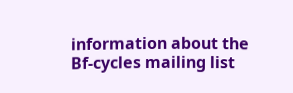information about the Bf-cycles mailing list